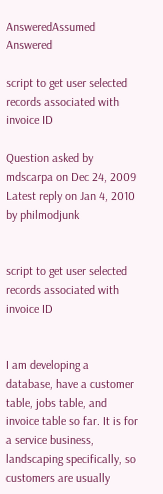AnsweredAssumed Answered

script to get user selected records associated with invoice ID

Question asked by mdscarpa on Dec 24, 2009
Latest reply on Jan 4, 2010 by philmodjunk


script to get user selected records associated with invoice ID


I am developing a database, have a customer table, jobs table, and invoice table so far. It is for a service business, landscaping specifically, so customers are usually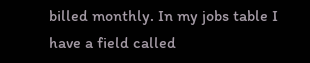billed monthly. In my jobs table I have a field called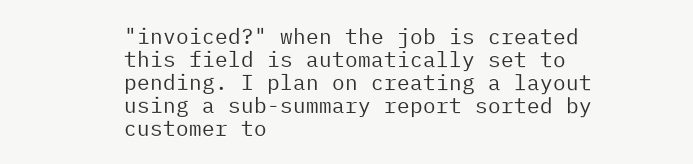"invoiced?" when the job is created this field is automatically set to pending. I plan on creating a layout using a sub-summary report sorted by customer to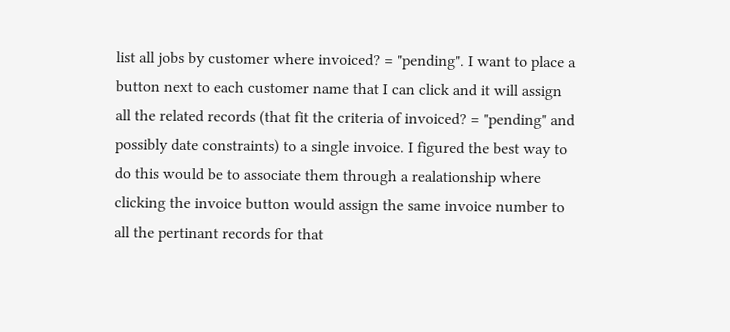list all jobs by customer where invoiced? = "pending". I want to place a button next to each customer name that I can click and it will assign all the related records (that fit the criteria of invoiced? = "pending" and possibly date constraints) to a single invoice. I figured the best way to do this would be to associate them through a realationship where clicking the invoice button would assign the same invoice number to all the pertinant records for that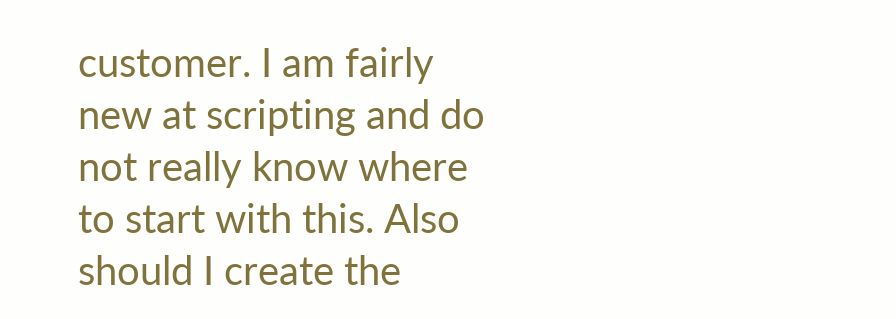customer. I am fairly new at scripting and do not really know where to start with this. Also should I create the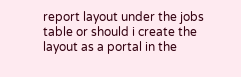report layout under the jobs table or should i create the layout as a portal in the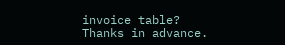invoice table? Thanks in advance.